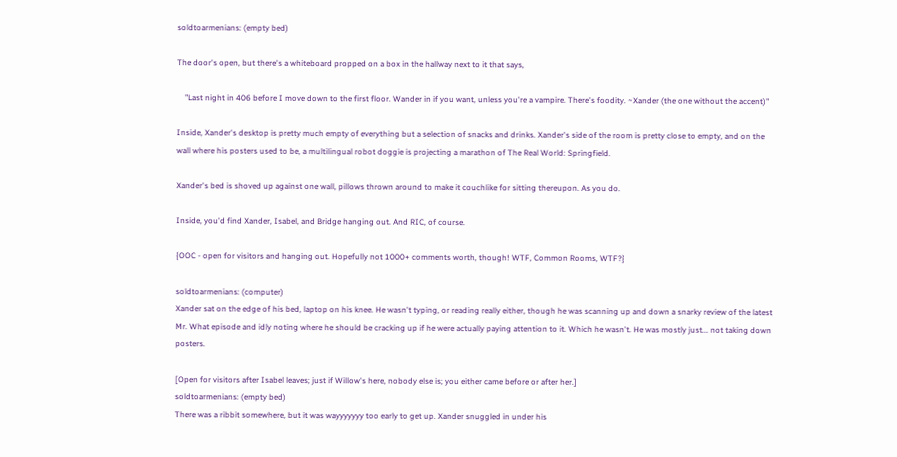soldtoarmenians: (empty bed)

The door's open, but there's a whiteboard propped on a box in the hallway next to it that says,

    "Last night in 406 before I move down to the first floor. Wander in if you want, unless you're a vampire. There's foodity. ~Xander (the one without the accent)"

Inside, Xander's desktop is pretty much empty of everything but a selection of snacks and drinks. Xander's side of the room is pretty close to empty, and on the wall where his posters used to be, a multilingual robot doggie is projecting a marathon of The Real World: Springfield.

Xander's bed is shoved up against one wall, pillows thrown around to make it couchlike for sitting thereupon. As you do.

Inside, you'd find Xander, Isabel, and Bridge hanging out. And RIC, of course.

{OOC - open for visitors and hanging out. Hopefully not 1000+ comments worth, though! WTF, Common Rooms, WTF?}

soldtoarmenians: (computer)
Xander sat on the edge of his bed, laptop on his knee. He wasn't typing, or reading really either, though he was scanning up and down a snarky review of the latest Mr. What episode and idly noting where he should be cracking up if he were actually paying attention to it. Which he wasn't. He was mostly just... not taking down posters.

[Open for visitors after Isabel leaves; just if Willow's here, nobody else is; you either came before or after her.]
soldtoarmenians: (empty bed)
There was a ribbit somewhere, but it was wayyyyyyy too early to get up. Xander snuggled in under his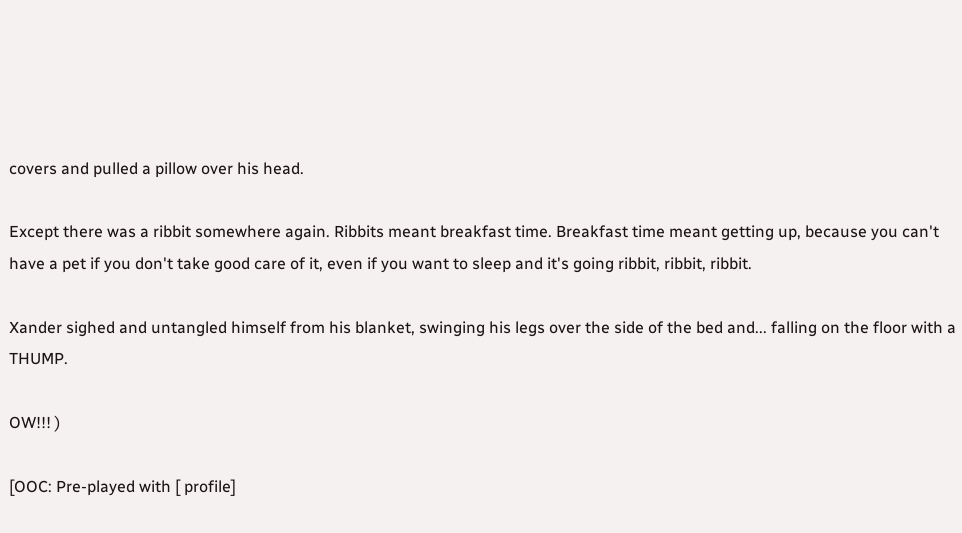covers and pulled a pillow over his head.

Except there was a ribbit somewhere again. Ribbits meant breakfast time. Breakfast time meant getting up, because you can't have a pet if you don't take good care of it, even if you want to sleep and it's going ribbit, ribbit, ribbit.

Xander sighed and untangled himself from his blanket, swinging his legs over the side of the bed and... falling on the floor with a THUMP.

OW!!! )

[OOC: Pre-played with [ profile]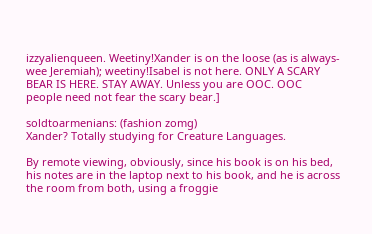izzyalienqueen. Weetiny!Xander is on the loose (as is always-wee Jeremiah); weetiny!Isabel is not here. ONLY A SCARY BEAR IS HERE. STAY AWAY. Unless you are OOC. OOC people need not fear the scary bear.]

soldtoarmenians: (fashion zomg)
Xander? Totally studying for Creature Languages.

By remote viewing, obviously, since his book is on his bed, his notes are in the laptop next to his book, and he is across the room from both, using a froggie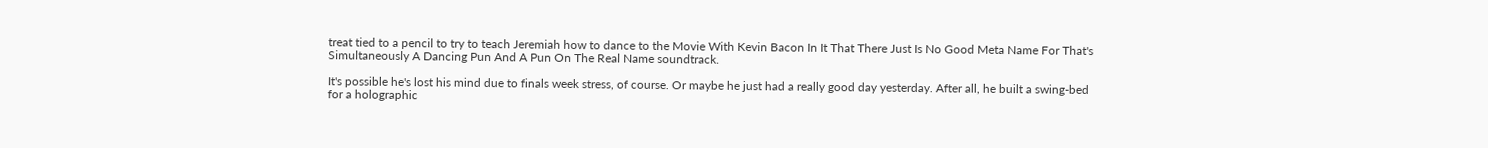treat tied to a pencil to try to teach Jeremiah how to dance to the Movie With Kevin Bacon In It That There Just Is No Good Meta Name For That's Simultaneously A Dancing Pun And A Pun On The Real Name soundtrack.

It's possible he's lost his mind due to finals week stress, of course. Or maybe he just had a really good day yesterday. After all, he built a swing-bed for a holographic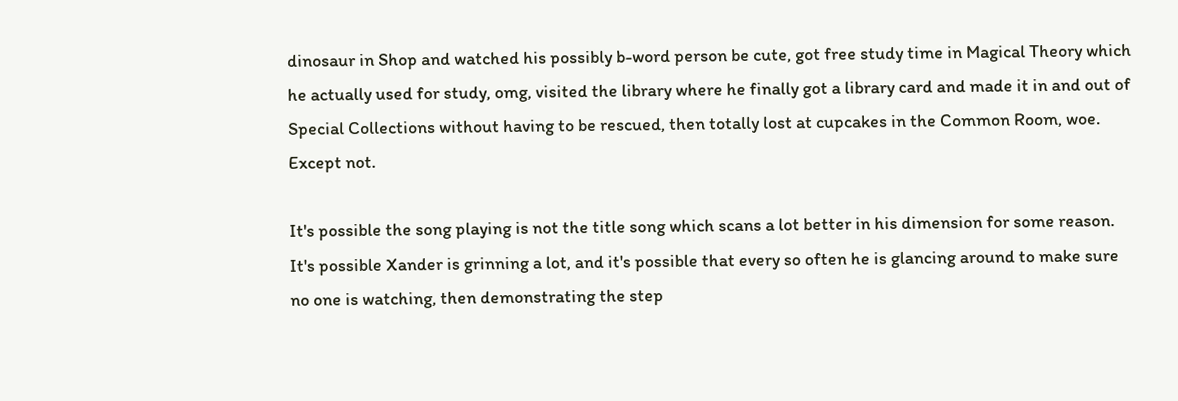dinosaur in Shop and watched his possibly b-word person be cute, got free study time in Magical Theory which he actually used for study, omg, visited the library where he finally got a library card and made it in and out of Special Collections without having to be rescued, then totally lost at cupcakes in the Common Room, woe. Except not.

It's possible the song playing is not the title song which scans a lot better in his dimension for some reason. It's possible Xander is grinning a lot, and it's possible that every so often he is glancing around to make sure no one is watching, then demonstrating the step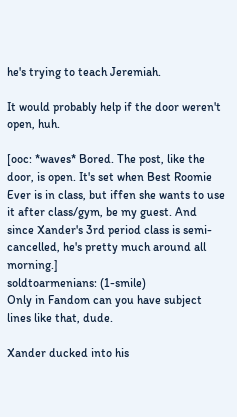he's trying to teach Jeremiah.

It would probably help if the door weren't open, huh.

[ooc: *waves* Bored. The post, like the door, is open. It's set when Best Roomie Ever is in class, but iffen she wants to use it after class/gym, be my guest. And since Xander's 3rd period class is semi-cancelled, he's pretty much around all morning.]
soldtoarmenians: (1-smile)
Only in Fandom can you have subject lines like that, dude.

Xander ducked into his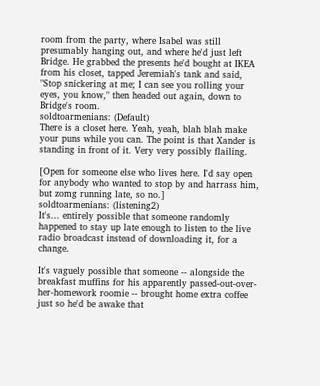room from the party, where Isabel was still presumably hanging out, and where he'd just left Bridge. He grabbed the presents he'd bought at IKEA from his closet, tapped Jeremiah's tank and said, "Stop snickering at me; I can see you rolling your eyes, you know," then headed out again, down to Bridge's room.
soldtoarmenians: (Default)
There is a closet here. Yeah, yeah, blah blah make your puns while you can. The point is that Xander is standing in front of it. Very very possibly flailing.

[Open for someone else who lives here. I'd say open for anybody who wanted to stop by and harrass him, but zomg running late, so no.]
soldtoarmenians: (listening2)
It's... entirely possible that someone randomly happened to stay up late enough to listen to the live radio broadcast instead of downloading it, for a change.

It's vaguely possible that someone -- alongside the breakfast muffins for his apparently passed-out-over-her-homework roomie -- brought home extra coffee just so he'd be awake that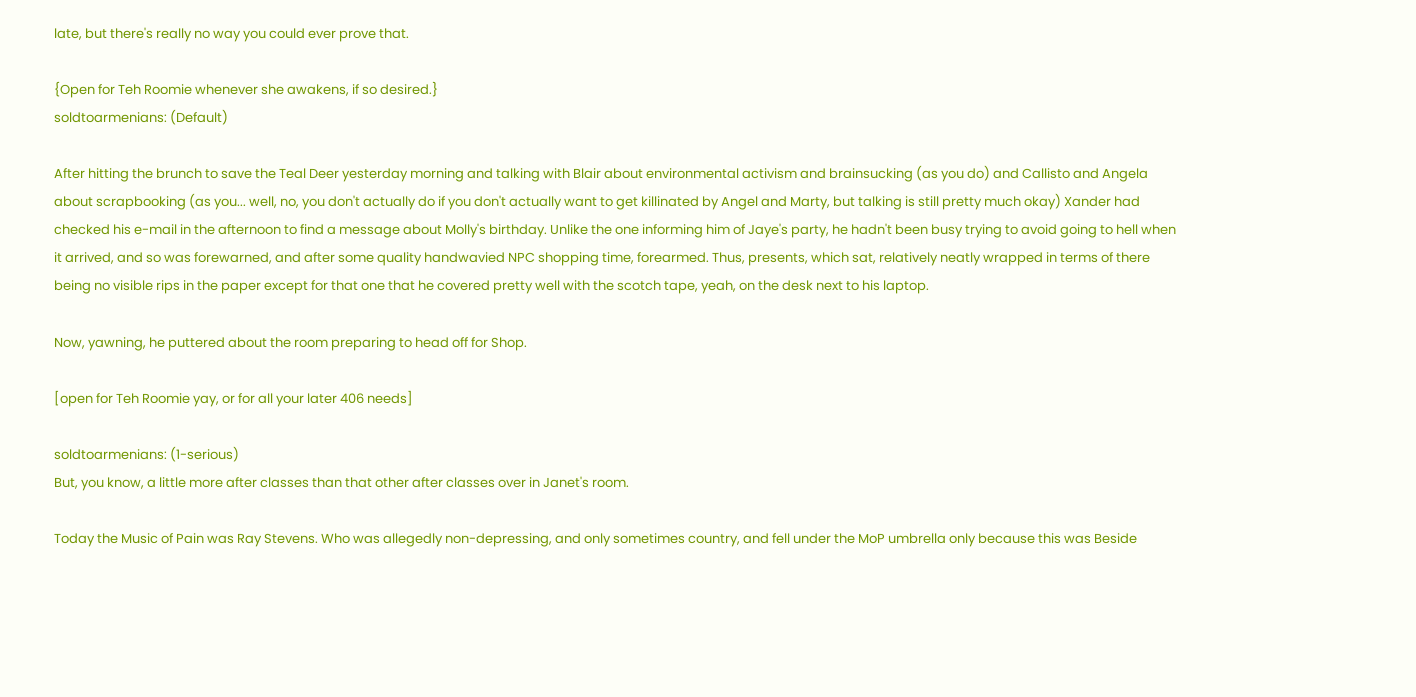late, but there's really no way you could ever prove that.

{Open for Teh Roomie whenever she awakens, if so desired.}
soldtoarmenians: (Default)

After hitting the brunch to save the Teal Deer yesterday morning and talking with Blair about environmental activism and brainsucking (as you do) and Callisto and Angela about scrapbooking (as you... well, no, you don't actually do if you don't actually want to get killinated by Angel and Marty, but talking is still pretty much okay) Xander had checked his e-mail in the afternoon to find a message about Molly's birthday. Unlike the one informing him of Jaye's party, he hadn't been busy trying to avoid going to hell when it arrived, and so was forewarned, and after some quality handwavied NPC shopping time, forearmed. Thus, presents, which sat, relatively neatly wrapped in terms of there being no visible rips in the paper except for that one that he covered pretty well with the scotch tape, yeah, on the desk next to his laptop.

Now, yawning, he puttered about the room preparing to head off for Shop.

[open for Teh Roomie yay, or for all your later 406 needs]

soldtoarmenians: (1-serious)
But, you know, a little more after classes than that other after classes over in Janet's room.

Today the Music of Pain was Ray Stevens. Who was allegedly non-depressing, and only sometimes country, and fell under the MoP umbrella only because this was Beside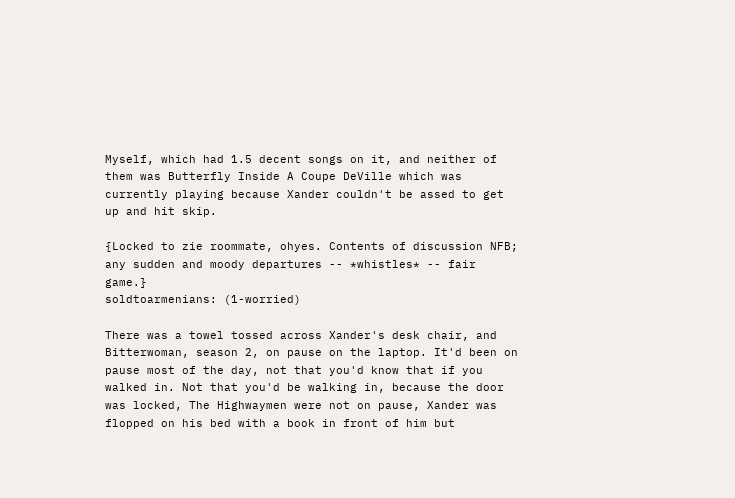Myself, which had 1.5 decent songs on it, and neither of them was Butterfly Inside A Coupe DeVille which was currently playing because Xander couldn't be assed to get up and hit skip.

{Locked to zie roommate, ohyes. Contents of discussion NFB; any sudden and moody departures -- *whistles* -- fair game.}
soldtoarmenians: (1-worried)

There was a towel tossed across Xander's desk chair, and Bitterwoman, season 2, on pause on the laptop. It'd been on pause most of the day, not that you'd know that if you walked in. Not that you'd be walking in, because the door was locked, The Highwaymen were not on pause, Xander was flopped on his bed with a book in front of him but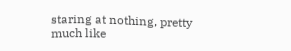staring at nothing, pretty much like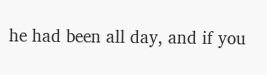he had been all day, and if you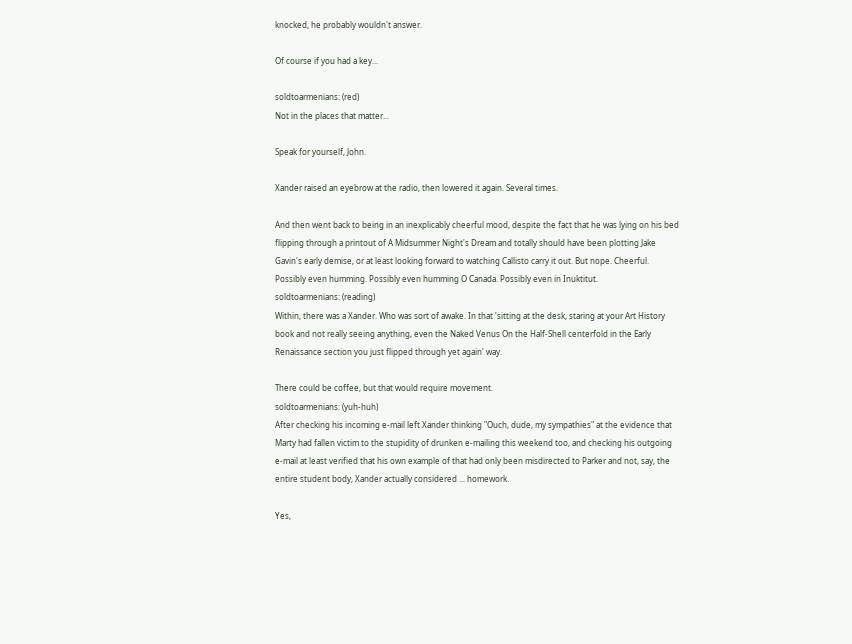knocked, he probably wouldn't answer.

Of course if you had a key...

soldtoarmenians: (red)
Not in the places that matter...

Speak for yourself, John.

Xander raised an eyebrow at the radio, then lowered it again. Several times.

And then went back to being in an inexplicably cheerful mood, despite the fact that he was lying on his bed flipping through a printout of A Midsummer Night's Dream and totally should have been plotting Jake Gavin's early demise, or at least looking forward to watching Callisto carry it out. But nope. Cheerful. Possibly even humming. Possibly even humming O Canada. Possibly even in Inuktitut.
soldtoarmenians: (reading)
Within, there was a Xander. Who was sort of awake. In that 'sitting at the desk, staring at your Art History book and not really seeing anything, even the Naked Venus On the Half-Shell centerfold in the Early Renaissance section you just flipped through yet again' way.

There could be coffee, but that would require movement.
soldtoarmenians: (yuh-huh)
After checking his incoming e-mail left Xander thinking "Ouch, dude, my sympathies" at the evidence that Marty had fallen victim to the stupidity of drunken e-mailing this weekend too, and checking his outgoing e-mail at least verified that his own example of that had only been misdirected to Parker and not, say, the entire student body, Xander actually considered ... homework.

Yes,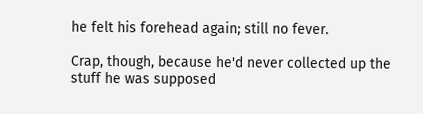he felt his forehead again; still no fever.

Crap, though, because he'd never collected up the stuff he was supposed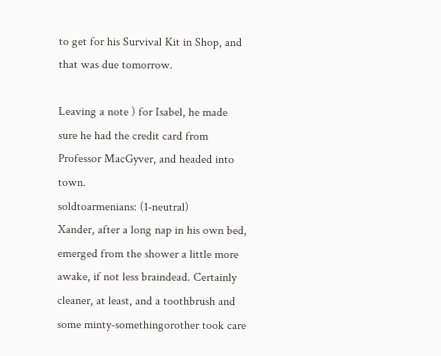to get for his Survival Kit in Shop, and that was due tomorrow.

Leaving a note ) for Isabel, he made sure he had the credit card from Professor MacGyver, and headed into town.
soldtoarmenians: (1-neutral)
Xander, after a long nap in his own bed, emerged from the shower a little more awake, if not less braindead. Certainly cleaner, at least, and a toothbrush and some minty-somethingorother took care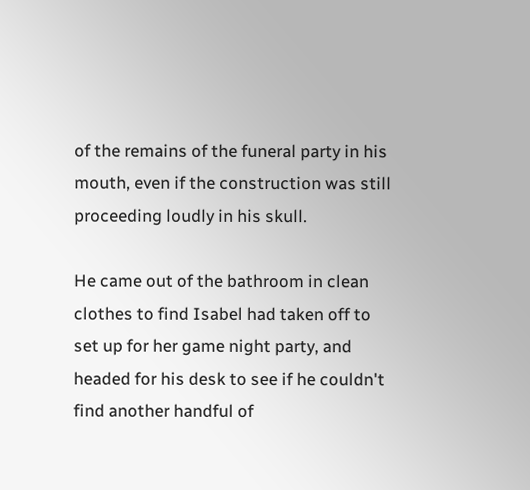of the remains of the funeral party in his mouth, even if the construction was still proceeding loudly in his skull.

He came out of the bathroom in clean clothes to find Isabel had taken off to set up for her game night party, and headed for his desk to see if he couldn't find another handful of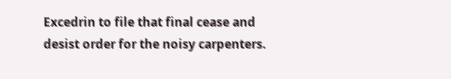Excedrin to file that final cease and desist order for the noisy carpenters.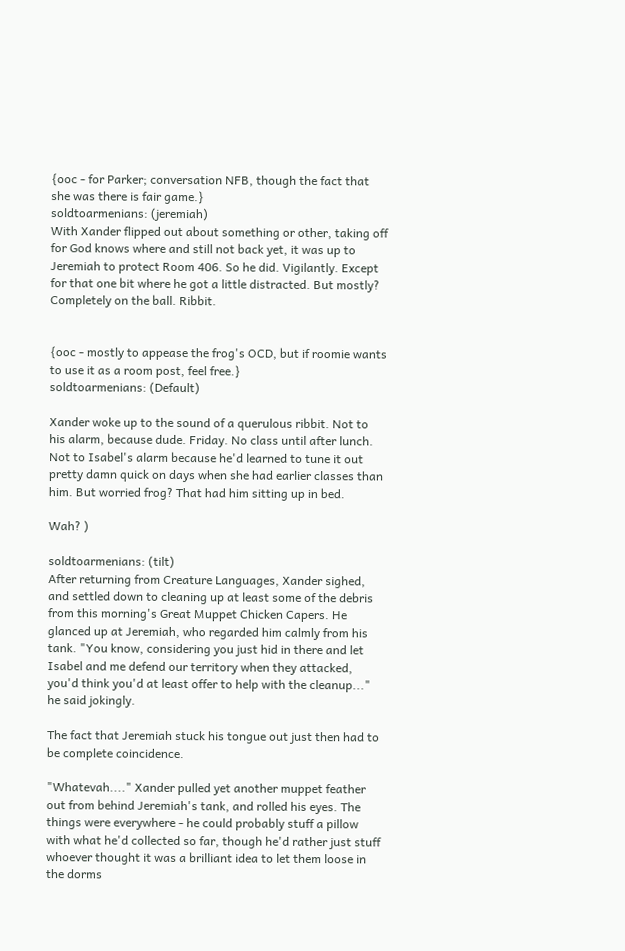{ooc - for Parker; conversation NFB, though the fact that she was there is fair game.}
soldtoarmenians: (jeremiah)
With Xander flipped out about something or other, taking off for God knows where and still not back yet, it was up to Jeremiah to protect Room 406. So he did. Vigilantly. Except for that one bit where he got a little distracted. But mostly? Completely on the ball. Ribbit.


{ooc - mostly to appease the frog's OCD, but if roomie wants to use it as a room post, feel free.}
soldtoarmenians: (Default)

Xander woke up to the sound of a querulous ribbit. Not to his alarm, because dude. Friday. No class until after lunch. Not to Isabel's alarm because he'd learned to tune it out pretty damn quick on days when she had earlier classes than him. But worried frog? That had him sitting up in bed.

Wah? )

soldtoarmenians: (tilt)
After returning from Creature Languages, Xander sighed, and settled down to cleaning up at least some of the debris from this morning's Great Muppet Chicken Capers. He glanced up at Jeremiah, who regarded him calmly from his tank. "You know, considering you just hid in there and let Isabel and me defend our territory when they attacked, you'd think you'd at least offer to help with the cleanup..." he said jokingly.

The fact that Jeremiah stuck his tongue out just then had to be complete coincidence.

"Whatevah...." Xander pulled yet another muppet feather out from behind Jeremiah's tank, and rolled his eyes. The things were everywhere - he could probably stuff a pillow with what he'd collected so far, though he'd rather just stuff whoever thought it was a brilliant idea to let them loose in the dorms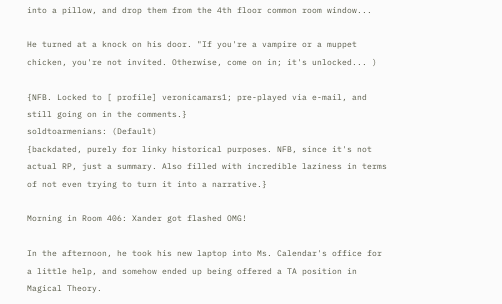into a pillow, and drop them from the 4th floor common room window...

He turned at a knock on his door. "If you're a vampire or a muppet chicken, you're not invited. Otherwise, come on in; it's unlocked... )

{NFB. Locked to [ profile] veronicamars1; pre-played via e-mail, and still going on in the comments.}
soldtoarmenians: (Default)
{backdated, purely for linky historical purposes. NFB, since it's not actual RP, just a summary. Also filled with incredible laziness in terms of not even trying to turn it into a narrative.}

Morning in Room 406: Xander got flashed OMG!

In the afternoon, he took his new laptop into Ms. Calendar's office for a little help, and somehow ended up being offered a TA position in Magical Theory.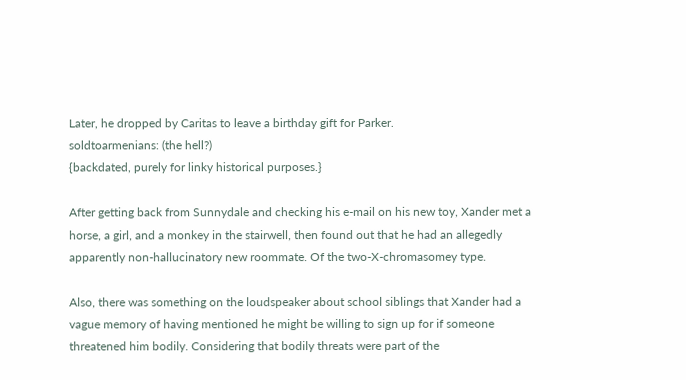Later, he dropped by Caritas to leave a birthday gift for Parker.
soldtoarmenians: (the hell?)
{backdated, purely for linky historical purposes.}

After getting back from Sunnydale and checking his e-mail on his new toy, Xander met a horse, a girl, and a monkey in the stairwell, then found out that he had an allegedly apparently non-hallucinatory new roommate. Of the two-X-chromasomey type.

Also, there was something on the loudspeaker about school siblings that Xander had a vague memory of having mentioned he might be willing to sign up for if someone threatened him bodily. Considering that bodily threats were part of the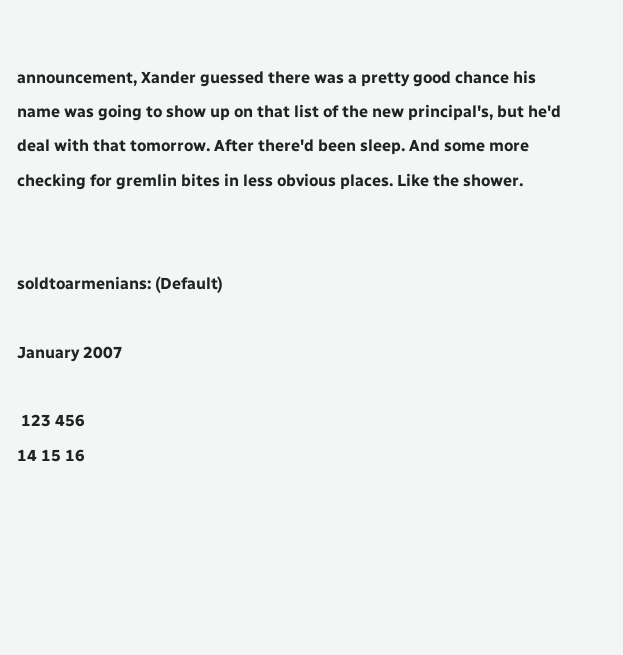announcement, Xander guessed there was a pretty good chance his name was going to show up on that list of the new principal's, but he'd deal with that tomorrow. After there'd been sleep. And some more checking for gremlin bites in less obvious places. Like the shower.


soldtoarmenians: (Default)

January 2007

 123 456
14 15 16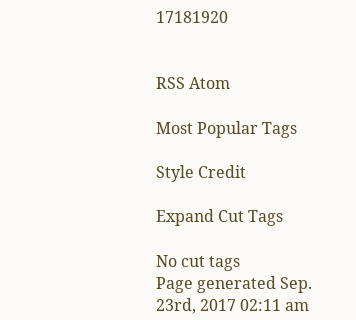17181920


RSS Atom

Most Popular Tags

Style Credit

Expand Cut Tags

No cut tags
Page generated Sep. 23rd, 2017 02:11 am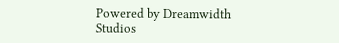Powered by Dreamwidth Studios